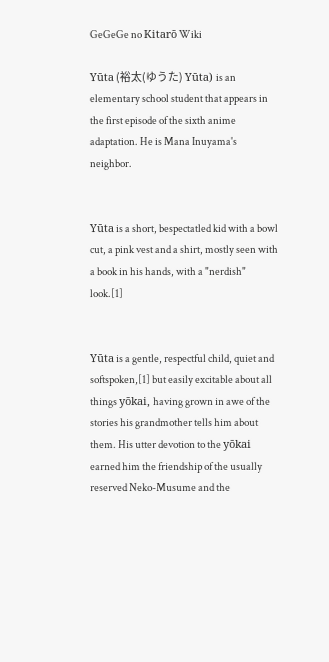GeGeGe no Kitarō Wiki

Yūta (裕太(ゆうた) Yūta) is an elementary school student that appears in the first episode of the sixth anime adaptation. He is Mana Inuyama's neighbor.


Yūta is a short, bespectatled kid with a bowl cut, a pink vest and a shirt, mostly seen with a book in his hands, with a "nerdish" look.[1]


Yūta is a gentle, respectful child, quiet and softspoken,[1] but easily excitable about all things yōkai, having grown in awe of the stories his grandmother tells him about them. His utter devotion to the yōkai earned him the friendship of the usually reserved Neko-Musume and the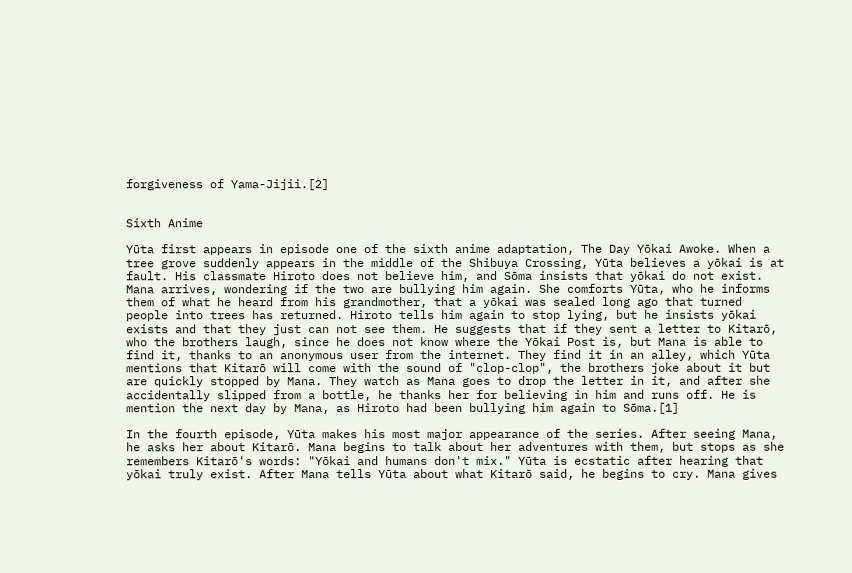forgiveness of Yama-Jijii.[2]


Sixth Anime

Yūta first appears in episode one of the sixth anime adaptation, The Day Yōkai Awoke. When a tree grove suddenly appears in the middle of the Shibuya Crossing, Yūta believes a yōkai is at fault. His classmate Hiroto does not believe him, and Sōma insists that yōkai do not exist. Mana arrives, wondering if the two are bullying him again. She comforts Yūta, who he informs them of what he heard from his grandmother, that a yōkai was sealed long ago that turned people into trees has returned. Hiroto tells him again to stop lying, but he insists yōkai exists and that they just can not see them. He suggests that if they sent a letter to Kitarō, who the brothers laugh, since he does not know where the Yōkai Post is, but Mana is able to find it, thanks to an anonymous user from the internet. They find it in an alley, which Yūta mentions that Kitarō will come with the sound of "clop-clop", the brothers joke about it but are quickly stopped by Mana. They watch as Mana goes to drop the letter in it, and after she accidentally slipped from a bottle, he thanks her for believing in him and runs off. He is mention the next day by Mana, as Hiroto had been bullying him again to Sōma.[1]

In the fourth episode, Yūta makes his most major appearance of the series. After seeing Mana, he asks her about Kitarō. Mana begins to talk about her adventures with them, but stops as she remembers Kitarō's words: "Yōkai and humans don't mix." Yūta is ecstatic after hearing that yōkai truly exist. After Mana tells Yūta about what Kitarō said, he begins to cry. Mana gives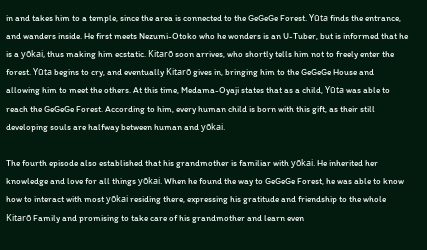in and takes him to a temple, since the area is connected to the GeGeGe Forest. Yūta finds the entrance, and wanders inside. He first meets Nezumi-Otoko who he wonders is an U-Tuber, but is informed that he is a yōkai, thus making him ecstatic. Kitarō soon arrives, who shortly tells him not to freely enter the forest. Yūta begins to cry, and eventually Kitarō gives in, bringing him to the GeGeGe House and allowing him to meet the others. At this time, Medama-Oyaji states that as a child, Yūta was able to reach the GeGeGe Forest. According to him, every human child is born with this gift, as their still developing souls are halfway between human and yōkai.

The fourth episode also established that his grandmother is familiar with yōkai. He inherited her knowledge and love for all things yōkai. When he found the way to GeGeGe Forest, he was able to know how to interact with most yōkai residing there, expressing his gratitude and friendship to the whole Kitarō Family and promising to take care of his grandmother and learn even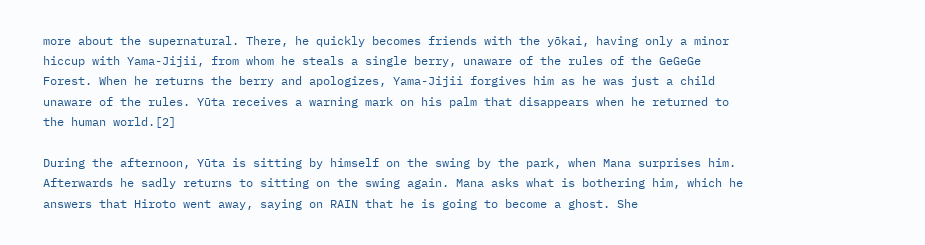more about the supernatural. There, he quickly becomes friends with the yōkai, having only a minor hiccup with Yama-Jijii, from whom he steals a single berry, unaware of the rules of the GeGeGe Forest. When he returns the berry and apologizes, Yama-Jijii forgives him as he was just a child unaware of the rules. Yūta receives a warning mark on his palm that disappears when he returned to the human world.[2]

During the afternoon, Yūta is sitting by himself on the swing by the park, when Mana surprises him. Afterwards he sadly returns to sitting on the swing again. Mana asks what is bothering him, which he answers that Hiroto went away, saying on RAIN that he is going to become a ghost. She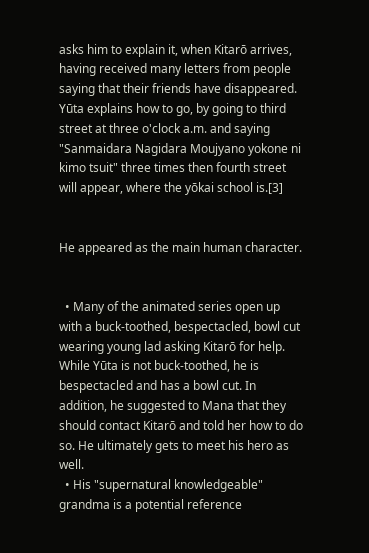asks him to explain it, when Kitarō arrives, having received many letters from people saying that their friends have disappeared. Yūta explains how to go, by going to third street at three o'clock a.m. and saying "Sanmaidara Nagidara Moujyano yokone ni kimo tsuit" three times then fourth street will appear, where the yōkai school is.[3]


He appeared as the main human character.


  • Many of the animated series open up with a buck-toothed, bespectacled, bowl cut wearing young lad asking Kitarō for help. While Yūta is not buck-toothed, he is bespectacled and has a bowl cut. In addition, he suggested to Mana that they should contact Kitarō and told her how to do so. He ultimately gets to meet his hero as well.
  • His "supernatural knowledgeable" grandma is a potential reference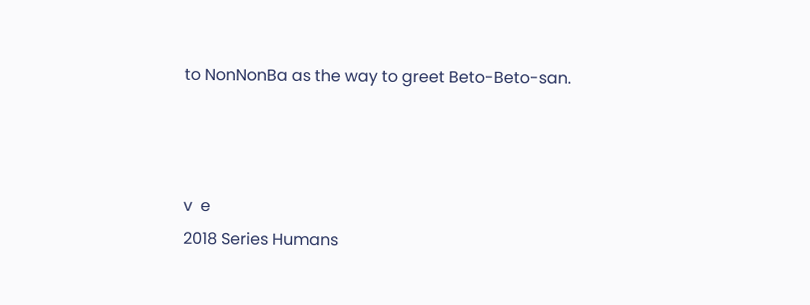to NonNonBa as the way to greet Beto-Beto-san.



v  e
2018 Series Humans